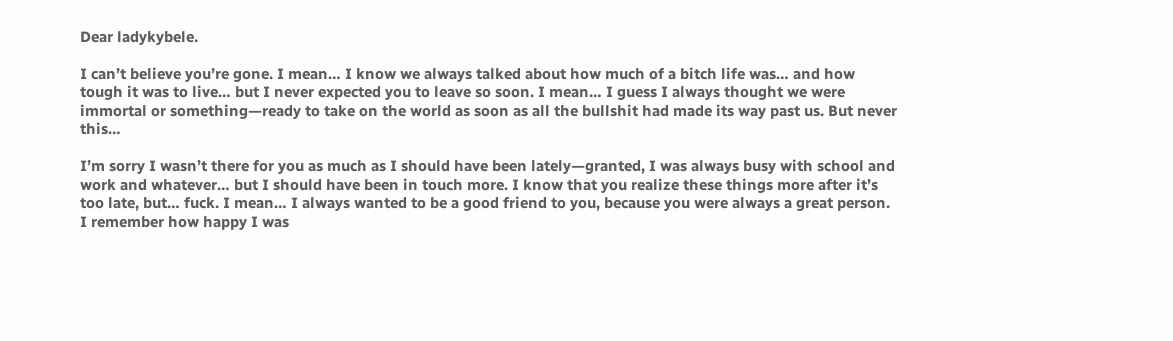Dear ladykybele.

I can’t believe you’re gone. I mean… I know we always talked about how much of a bitch life was… and how tough it was to live… but I never expected you to leave so soon. I mean… I guess I always thought we were immortal or something—ready to take on the world as soon as all the bullshit had made its way past us. But never this…

I’m sorry I wasn’t there for you as much as I should have been lately—granted, I was always busy with school and work and whatever… but I should have been in touch more. I know that you realize these things more after it’s too late, but… fuck. I mean… I always wanted to be a good friend to you, because you were always a great person. I remember how happy I was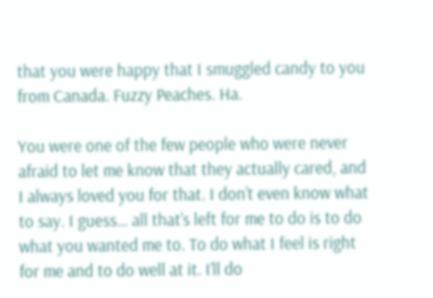that you were happy that I smuggled candy to you from Canada. Fuzzy Peaches. Ha.

You were one of the few people who were never afraid to let me know that they actually cared, and I always loved you for that. I don’t even know what to say. I guess… all that’s left for me to do is to do what you wanted me to. To do what I feel is right for me and to do well at it. I’ll do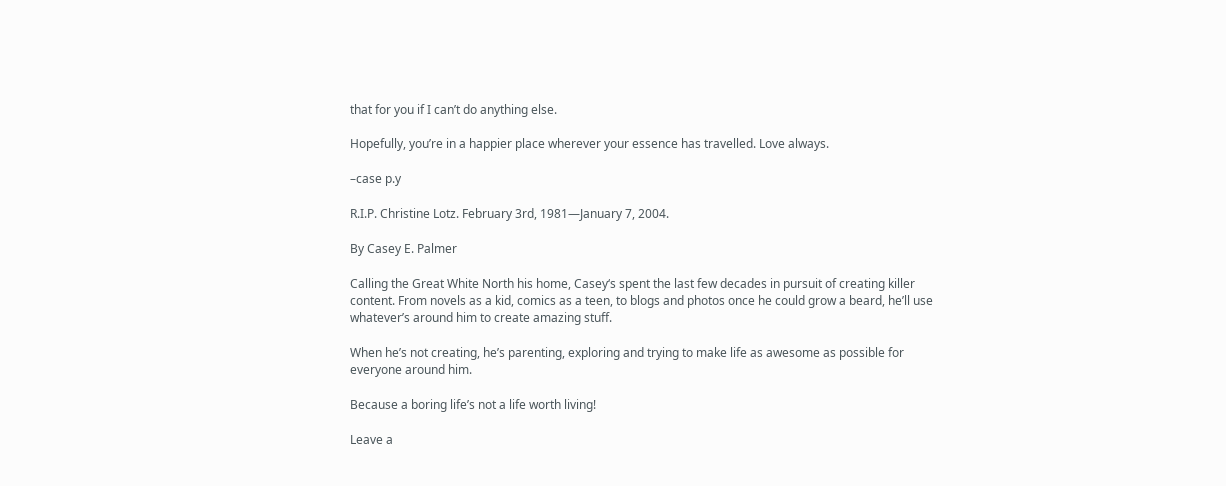that for you if I can’t do anything else.

Hopefully, you’re in a happier place wherever your essence has travelled. Love always.

–case p.y

R.I.P. Christine Lotz. February 3rd, 1981—January 7, 2004.

By Casey E. Palmer

Calling the Great White North his home, Casey‘s spent the last few decades in pursuit of creating killer content. From novels as a kid, comics as a teen, to blogs and photos once he could grow a beard, he’ll use whatever’s around him to create amazing stuff.

When he’s not creating, he’s parenting, exploring and trying to make life as awesome as possible for everyone around him.

Because a boring life’s not a life worth living!

Leave a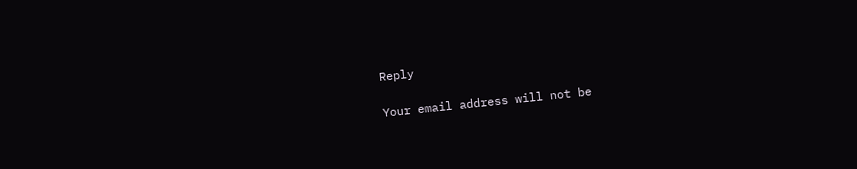Reply

Your email address will not be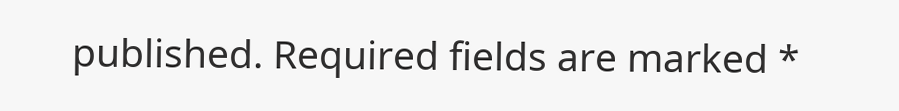published. Required fields are marked *